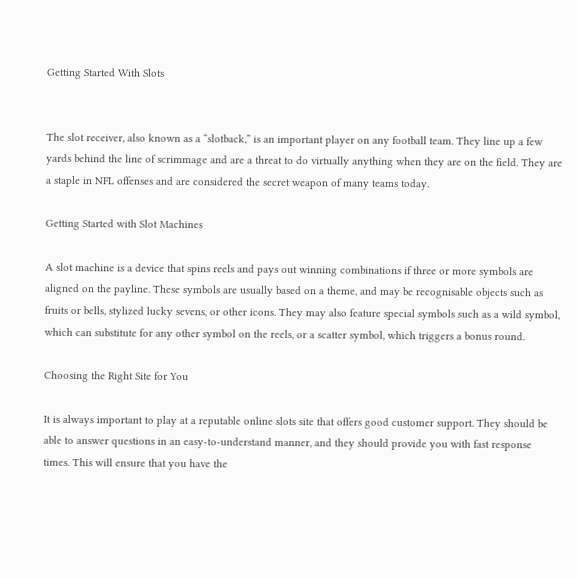Getting Started With Slots


The slot receiver, also known as a “slotback,” is an important player on any football team. They line up a few yards behind the line of scrimmage and are a threat to do virtually anything when they are on the field. They are a staple in NFL offenses and are considered the secret weapon of many teams today.

Getting Started with Slot Machines

A slot machine is a device that spins reels and pays out winning combinations if three or more symbols are aligned on the payline. These symbols are usually based on a theme, and may be recognisable objects such as fruits or bells, stylized lucky sevens, or other icons. They may also feature special symbols such as a wild symbol, which can substitute for any other symbol on the reels, or a scatter symbol, which triggers a bonus round.

Choosing the Right Site for You

It is always important to play at a reputable online slots site that offers good customer support. They should be able to answer questions in an easy-to-understand manner, and they should provide you with fast response times. This will ensure that you have the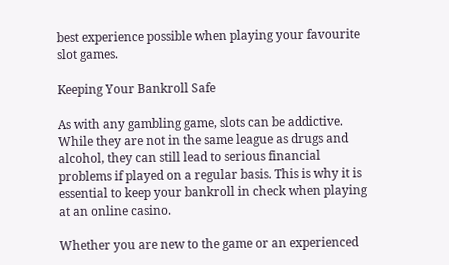best experience possible when playing your favourite slot games.

Keeping Your Bankroll Safe

As with any gambling game, slots can be addictive. While they are not in the same league as drugs and alcohol, they can still lead to serious financial problems if played on a regular basis. This is why it is essential to keep your bankroll in check when playing at an online casino.

Whether you are new to the game or an experienced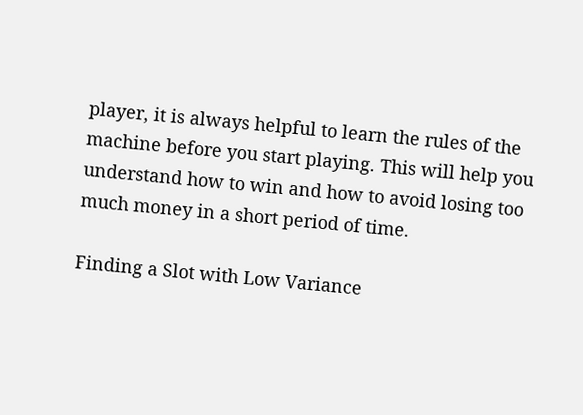player, it is always helpful to learn the rules of the machine before you start playing. This will help you understand how to win and how to avoid losing too much money in a short period of time.

Finding a Slot with Low Variance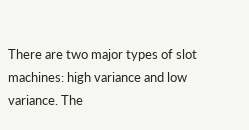There are two major types of slot machines: high variance and low variance. The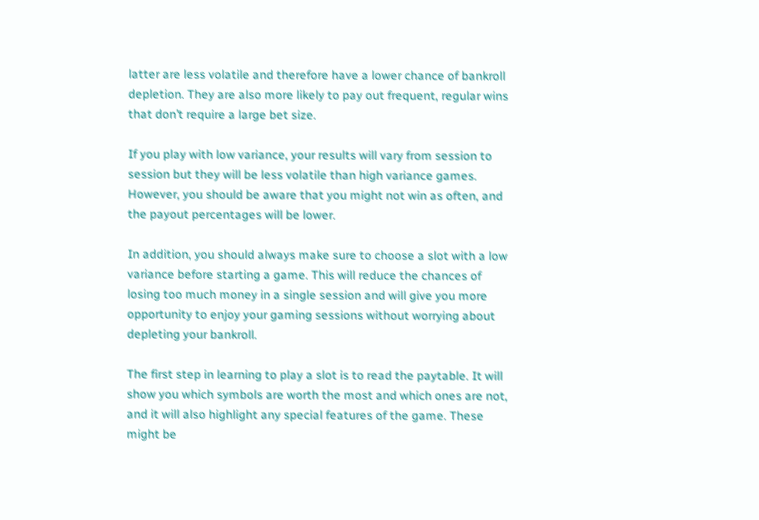latter are less volatile and therefore have a lower chance of bankroll depletion. They are also more likely to pay out frequent, regular wins that don’t require a large bet size.

If you play with low variance, your results will vary from session to session but they will be less volatile than high variance games. However, you should be aware that you might not win as often, and the payout percentages will be lower.

In addition, you should always make sure to choose a slot with a low variance before starting a game. This will reduce the chances of losing too much money in a single session and will give you more opportunity to enjoy your gaming sessions without worrying about depleting your bankroll.

The first step in learning to play a slot is to read the paytable. It will show you which symbols are worth the most and which ones are not, and it will also highlight any special features of the game. These might be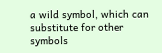a wild symbol, which can substitute for other symbols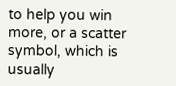to help you win more, or a scatter symbol, which is usually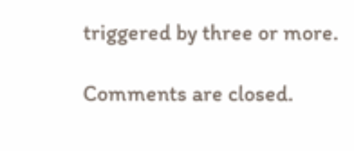triggered by three or more.

Comments are closed.